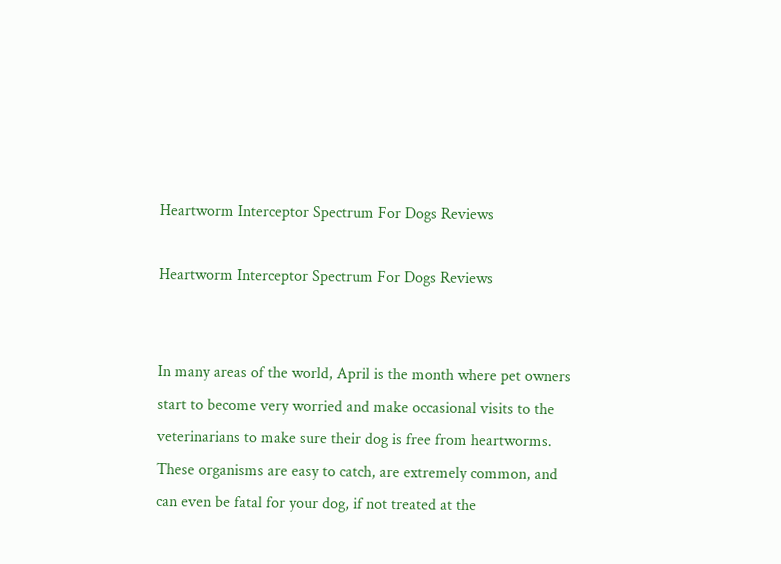Heartworm Interceptor Spectrum For Dogs Reviews

Heartworm Interceptor Spectrum For Dogs Reviews


In many areas of the world, April is the month where pet owners start to become very worried and make occasional visits to the veterinarians to make sure their dog is free from heartworms. These organisms are easy to catch, are extremely common, and can even be fatal for your dog, if not treated at the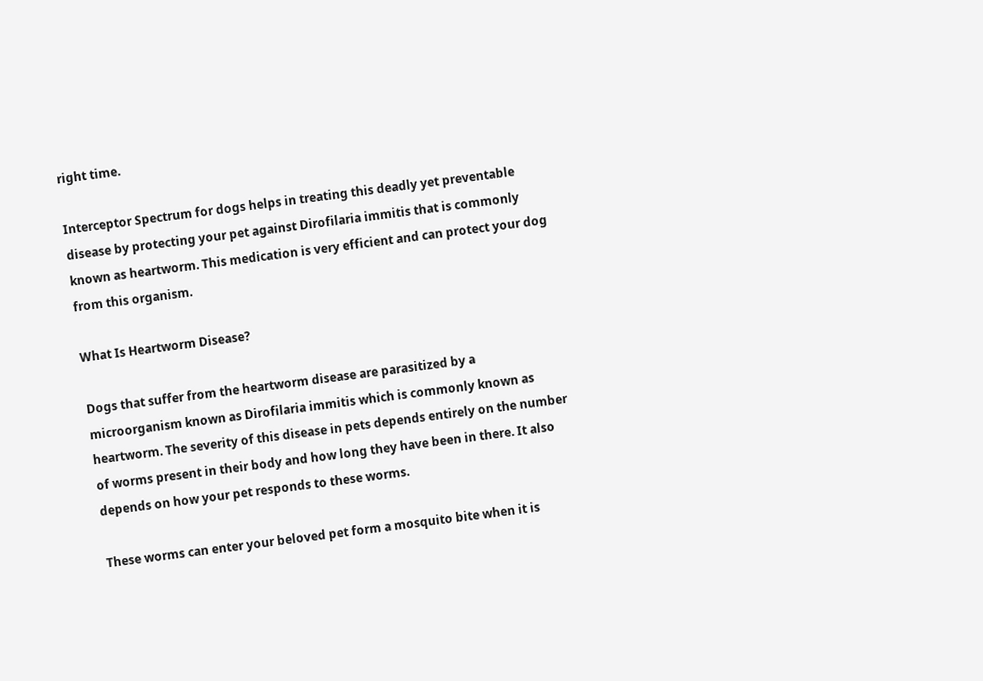right time.

Interceptor Spectrum for dogs helps in treating this deadly yet preventable disease by protecting your pet against Dirofilaria immitis that is commonly known as heartworm. This medication is very efficient and can protect your dog from this organism.

What Is Heartworm Disease?

Dogs that suffer from the heartworm disease are parasitized by a microorganism known as Dirofilaria immitis which is commonly known as heartworm. The severity of this disease in pets depends entirely on the number of worms present in their body and how long they have been in there. It also depends on how your pet responds to these worms.

These worms can enter your beloved pet form a mosquito bite when it is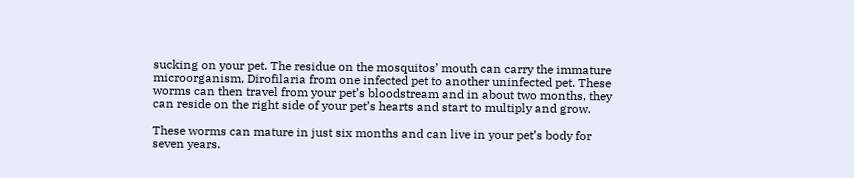sucking on your pet. The residue on the mosquitos’ mouth can carry the immature microorganism, Dirofilaria from one infected pet to another uninfected pet. These worms can then travel from your pet’s bloodstream and in about two months, they can reside on the right side of your pet’s hearts and start to multiply and grow.

These worms can mature in just six months and can live in your pet’s body for seven years.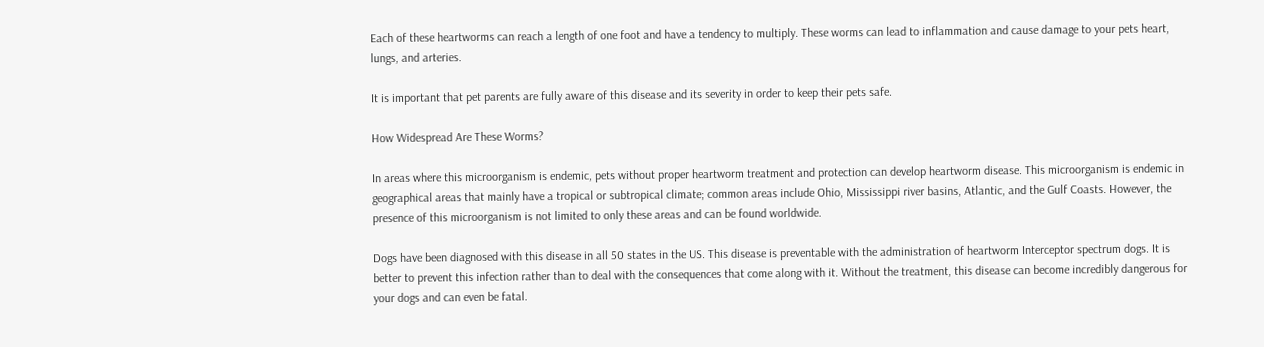Each of these heartworms can reach a length of one foot and have a tendency to multiply. These worms can lead to inflammation and cause damage to your pets heart, lungs, and arteries.

It is important that pet parents are fully aware of this disease and its severity in order to keep their pets safe.

How Widespread Are These Worms?

In areas where this microorganism is endemic, pets without proper heartworm treatment and protection can develop heartworm disease. This microorganism is endemic in geographical areas that mainly have a tropical or subtropical climate; common areas include Ohio, Mississippi river basins, Atlantic, and the Gulf Coasts. However, the presence of this microorganism is not limited to only these areas and can be found worldwide.

Dogs have been diagnosed with this disease in all 50 states in the US. This disease is preventable with the administration of heartworm Interceptor spectrum dogs. It is better to prevent this infection rather than to deal with the consequences that come along with it. Without the treatment, this disease can become incredibly dangerous for your dogs and can even be fatal.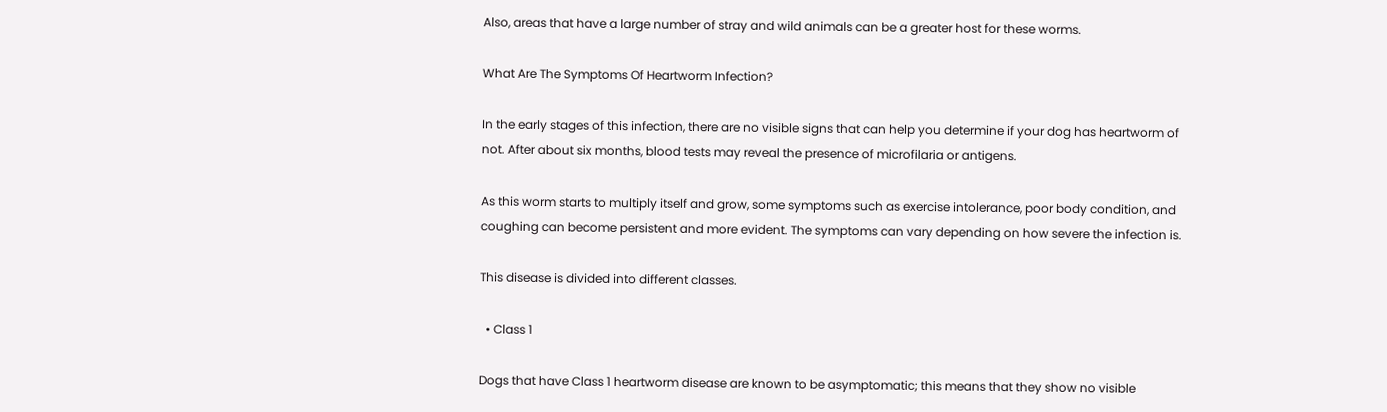Also, areas that have a large number of stray and wild animals can be a greater host for these worms.

What Are The Symptoms Of Heartworm Infection?

In the early stages of this infection, there are no visible signs that can help you determine if your dog has heartworm of not. After about six months, blood tests may reveal the presence of microfilaria or antigens.

As this worm starts to multiply itself and grow, some symptoms such as exercise intolerance, poor body condition, and coughing can become persistent and more evident. The symptoms can vary depending on how severe the infection is.

This disease is divided into different classes.

  • Class 1

Dogs that have Class 1 heartworm disease are known to be asymptomatic; this means that they show no visible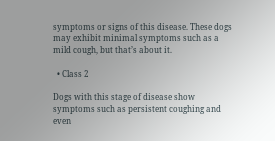symptoms or signs of this disease. These dogs may exhibit minimal symptoms such as a mild cough, but that’s about it.

  • Class 2

Dogs with this stage of disease show symptoms such as persistent coughing and even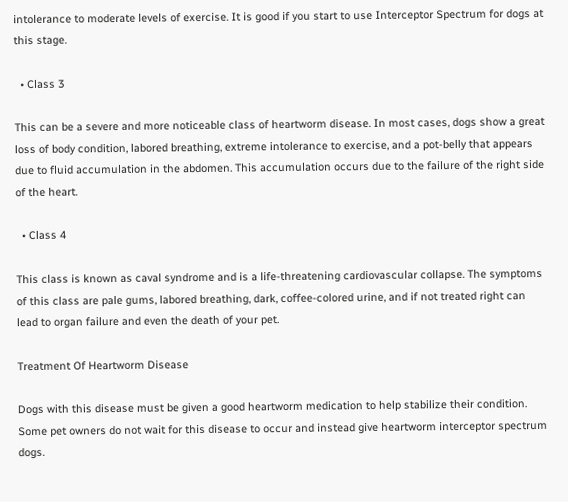intolerance to moderate levels of exercise. It is good if you start to use Interceptor Spectrum for dogs at this stage.

  • Class 3

This can be a severe and more noticeable class of heartworm disease. In most cases, dogs show a great loss of body condition, labored breathing, extreme intolerance to exercise, and a pot-belly that appears due to fluid accumulation in the abdomen. This accumulation occurs due to the failure of the right side of the heart.

  • Class 4

This class is known as caval syndrome and is a life-threatening cardiovascular collapse. The symptoms of this class are pale gums, labored breathing, dark, coffee-colored urine, and if not treated right can lead to organ failure and even the death of your pet.

Treatment Of Heartworm Disease

Dogs with this disease must be given a good heartworm medication to help stabilize their condition. Some pet owners do not wait for this disease to occur and instead give heartworm interceptor spectrum dogs.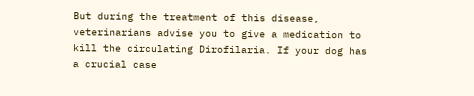But during the treatment of this disease, veterinarians advise you to give a medication to kill the circulating Dirofilaria. If your dog has a crucial case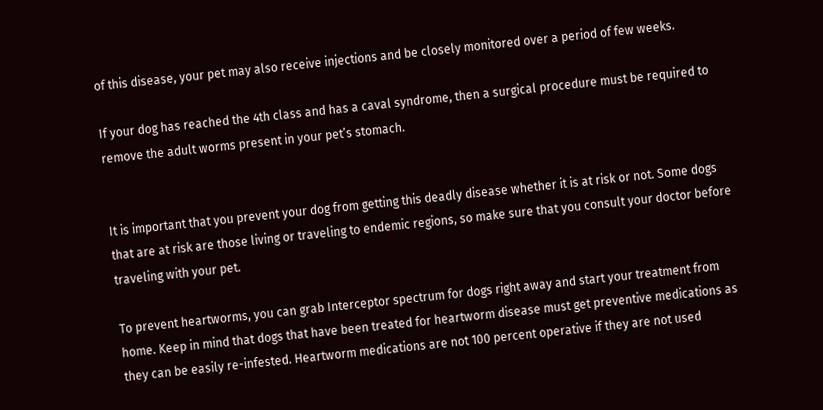of this disease, your pet may also receive injections and be closely monitored over a period of few weeks.

If your dog has reached the 4th class and has a caval syndrome, then a surgical procedure must be required to remove the adult worms present in your pet’s stomach.


It is important that you prevent your dog from getting this deadly disease whether it is at risk or not. Some dogs that are at risk are those living or traveling to endemic regions, so make sure that you consult your doctor before traveling with your pet.

To prevent heartworms, you can grab Interceptor spectrum for dogs right away and start your treatment from home. Keep in mind that dogs that have been treated for heartworm disease must get preventive medications as they can be easily re-infested. Heartworm medications are not 100 percent operative if they are not used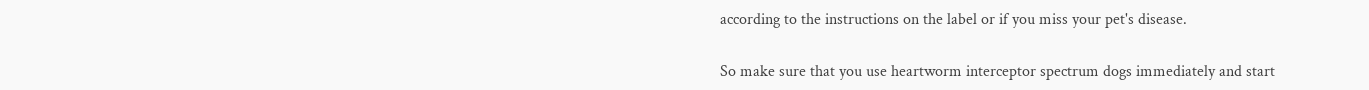according to the instructions on the label or if you miss your pet's disease.

So make sure that you use heartworm interceptor spectrum dogs immediately and start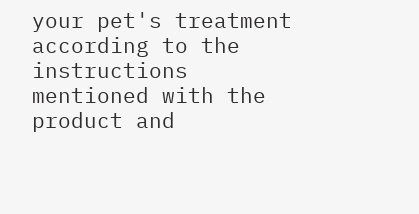your pet's treatment according to the instructions mentioned with the product and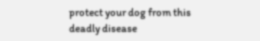protect your dog from this deadly disease